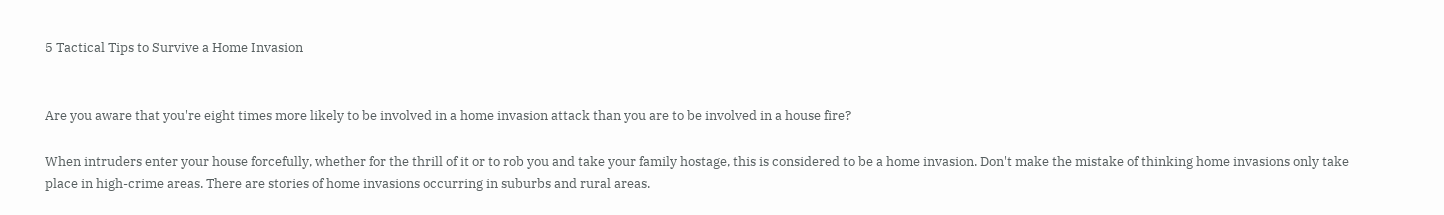5 Tactical Tips to Survive a Home Invasion


Are you aware that you're eight times more likely to be involved in a home invasion attack than you are to be involved in a house fire?

When intruders enter your house forcefully, whether for the thrill of it or to rob you and take your family hostage, this is considered to be a home invasion. Don't make the mistake of thinking home invasions only take place in high-crime areas. There are stories of home invasions occurring in suburbs and rural areas.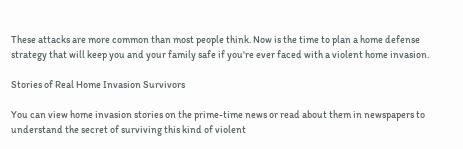These attacks are more common than most people think. Now is the time to plan a home defense strategy that will keep you and your family safe if you're ever faced with a violent home invasion.

Stories of Real Home Invasion Survivors

You can view home invasion stories on the prime-time news or read about them in newspapers to understand the secret of surviving this kind of violent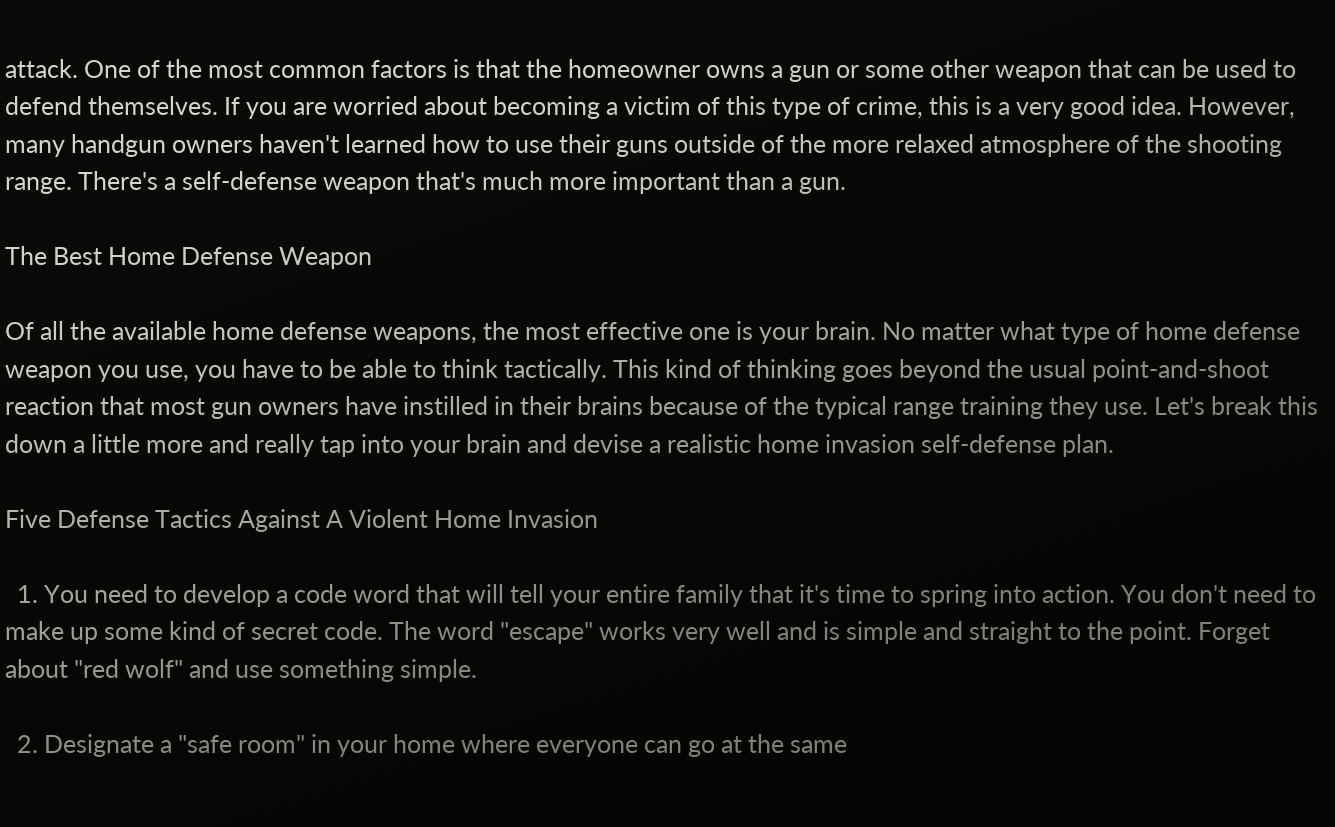attack. One of the most common factors is that the homeowner owns a gun or some other weapon that can be used to defend themselves. If you are worried about becoming a victim of this type of crime, this is a very good idea. However, many handgun owners haven't learned how to use their guns outside of the more relaxed atmosphere of the shooting range. There's a self-defense weapon that's much more important than a gun.

The Best Home Defense Weapon

Of all the available home defense weapons, the most effective one is your brain. No matter what type of home defense weapon you use, you have to be able to think tactically. This kind of thinking goes beyond the usual point-and-shoot reaction that most gun owners have instilled in their brains because of the typical range training they use. Let's break this down a little more and really tap into your brain and devise a realistic home invasion self-defense plan.

Five Defense Tactics Against A Violent Home Invasion

  1. You need to develop a code word that will tell your entire family that it's time to spring into action. You don't need to make up some kind of secret code. The word "escape" works very well and is simple and straight to the point. Forget about "red wolf" and use something simple.

  2. Designate a "safe room" in your home where everyone can go at the same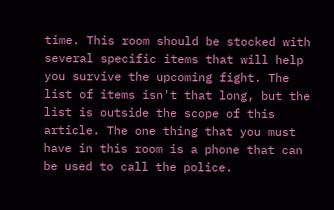time. This room should be stocked with several specific items that will help you survive the upcoming fight. The list of items isn't that long, but the list is outside the scope of this article. The one thing that you must have in this room is a phone that can be used to call the police.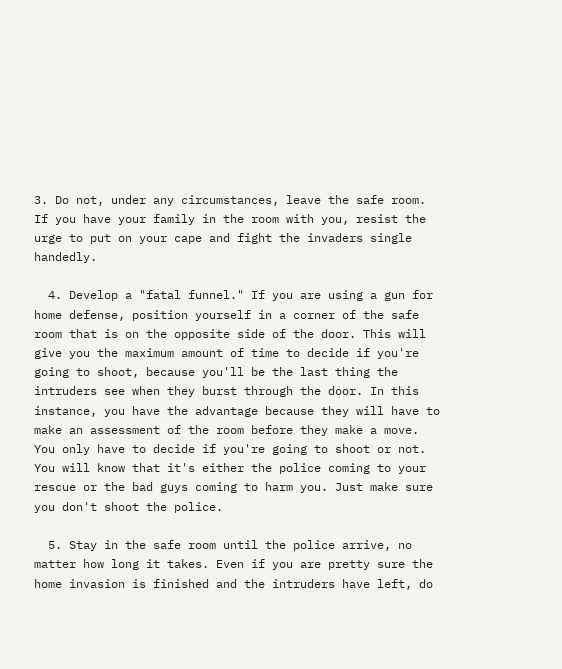3. Do not, under any circumstances, leave the safe room. If you have your family in the room with you, resist the urge to put on your cape and fight the invaders single handedly.

  4. Develop a "fatal funnel." If you are using a gun for home defense, position yourself in a corner of the safe room that is on the opposite side of the door. This will give you the maximum amount of time to decide if you're going to shoot, because you'll be the last thing the intruders see when they burst through the door. In this instance, you have the advantage because they will have to make an assessment of the room before they make a move. You only have to decide if you're going to shoot or not. You will know that it's either the police coming to your rescue or the bad guys coming to harm you. Just make sure you don't shoot the police.

  5. Stay in the safe room until the police arrive, no matter how long it takes. Even if you are pretty sure the home invasion is finished and the intruders have left, do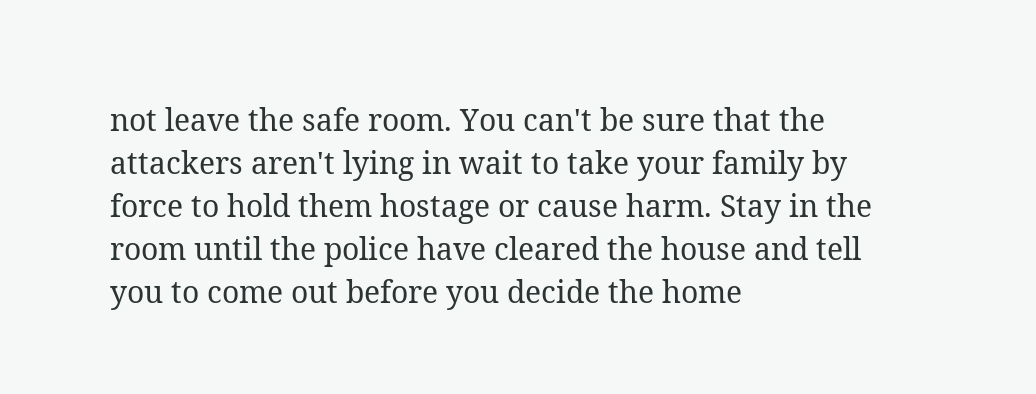not leave the safe room. You can't be sure that the attackers aren't lying in wait to take your family by force to hold them hostage or cause harm. Stay in the room until the police have cleared the house and tell you to come out before you decide the home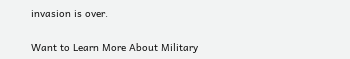invasion is over.

Want to Learn More About Military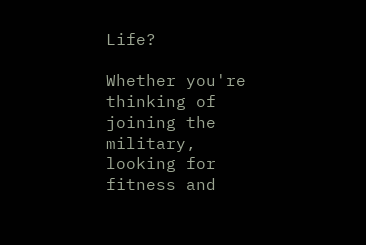Life?

Whether you're thinking of joining the military, looking for fitness and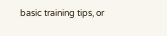basic training tips, or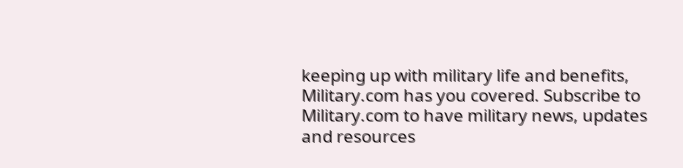keeping up with military life and benefits, Military.com has you covered. Subscribe to Military.com to have military news, updates and resources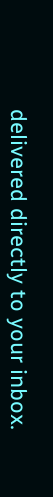delivered directly to your inbox.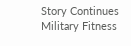Story Continues
Military Fitness